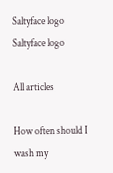Saltyface logo
Saltyface logo

All articles

How often should I wash my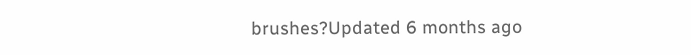brushes?Updated 6 months ago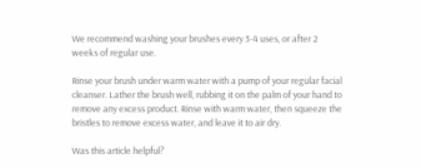We recommend washing your brushes every 3-4 uses, or after 2 weeks of regular use.

Rinse your brush under warm water with a pump of your regular facial cleanser. Lather the brush well, rubbing it on the palm of your hand to remove any excess product. Rinse with warm water, then squeeze the bristles to remove excess water, and leave it to air dry.

Was this article helpful?